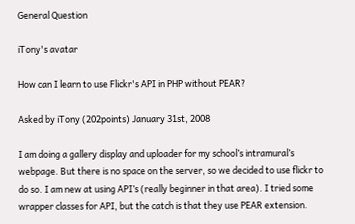General Question

iTony's avatar

How can I learn to use Flickr's API in PHP without PEAR?

Asked by iTony (202points) January 31st, 2008

I am doing a gallery display and uploader for my school’s intramural’s webpage. But there is no space on the server, so we decided to use flickr to do so. I am new at using API’s (really beginner in that area). I tried some wrapper classes for API, but the catch is that they use PEAR extension.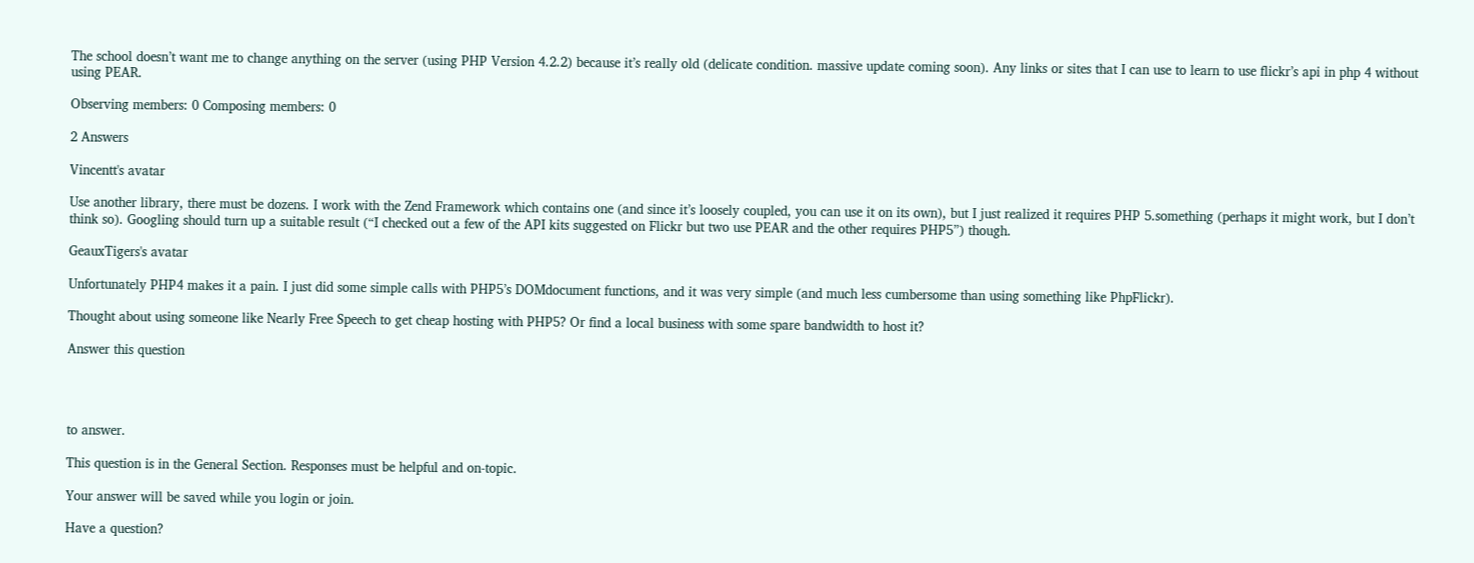The school doesn’t want me to change anything on the server (using PHP Version 4.2.2) because it’s really old (delicate condition. massive update coming soon). Any links or sites that I can use to learn to use flickr’s api in php 4 without using PEAR.

Observing members: 0 Composing members: 0

2 Answers

Vincentt's avatar

Use another library, there must be dozens. I work with the Zend Framework which contains one (and since it’s loosely coupled, you can use it on its own), but I just realized it requires PHP 5.something (perhaps it might work, but I don’t think so). Googling should turn up a suitable result (“I checked out a few of the API kits suggested on Flickr but two use PEAR and the other requires PHP5”) though.

GeauxTigers's avatar

Unfortunately PHP4 makes it a pain. I just did some simple calls with PHP5’s DOMdocument functions, and it was very simple (and much less cumbersome than using something like PhpFlickr).

Thought about using someone like Nearly Free Speech to get cheap hosting with PHP5? Or find a local business with some spare bandwidth to host it?

Answer this question




to answer.

This question is in the General Section. Responses must be helpful and on-topic.

Your answer will be saved while you login or join.

Have a question?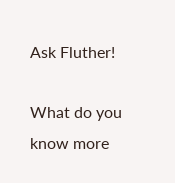Ask Fluther!

What do you know more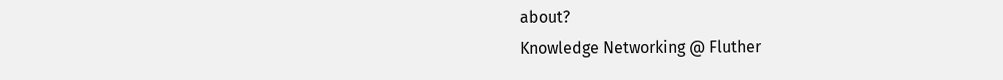about?
Knowledge Networking @ Fluther